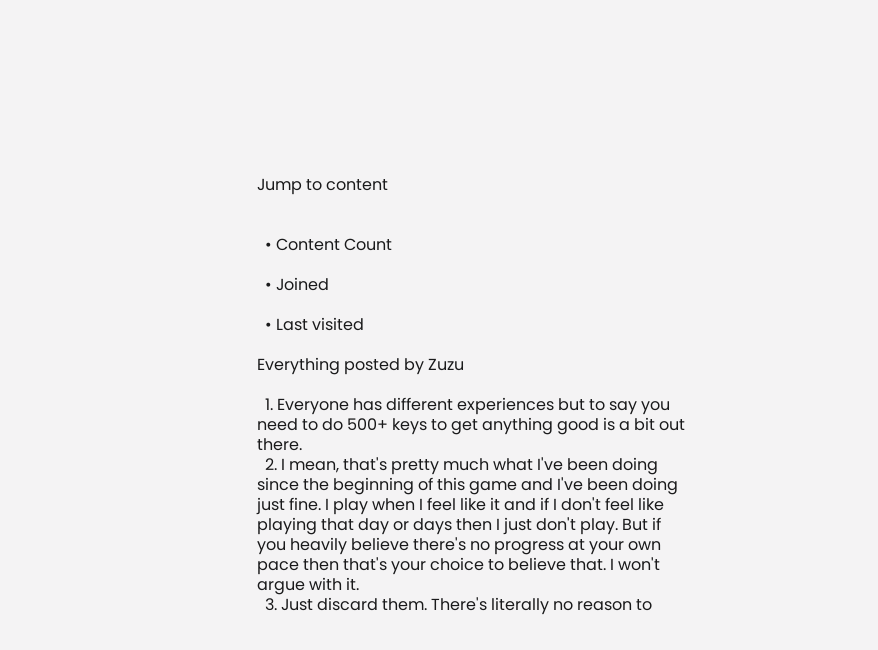Jump to content


  • Content Count

  • Joined

  • Last visited

Everything posted by Zuzu

  1. Everyone has different experiences but to say you need to do 500+ keys to get anything good is a bit out there.
  2. I mean, that's pretty much what I've been doing since the beginning of this game and I've been doing just fine. I play when I feel like it and if I don't feel like playing that day or days then I just don't play. But if you heavily believe there's no progress at your own pace then that's your choice to believe that. I won't argue with it.
  3. Just discard them. There's literally no reason to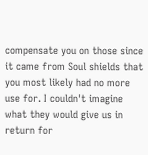compensate you on those since it came from Soul shields that you most likely had no more use for. I couldn't imagine what they would give us in return for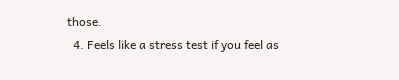those.
  4. Feels like a stress test if you feel as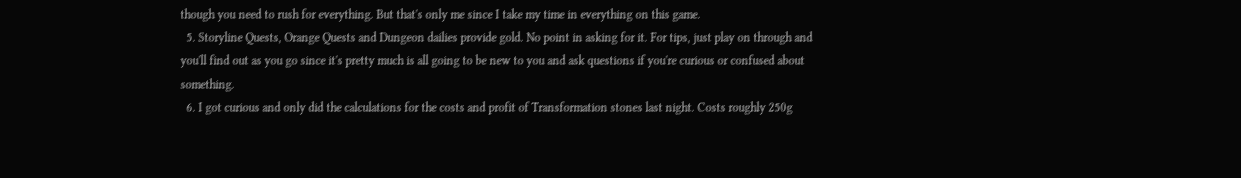though you need to rush for everything. But that's only me since I take my time in everything on this game.
  5. Storyline Quests, Orange Quests and Dungeon dailies provide gold. No point in asking for it. For tips, just play on through and you'll find out as you go since it's pretty much is all going to be new to you and ask questions if you're curious or confused about something.
  6. I got curious and only did the calculations for the costs and profit of Transformation stones last night. Costs roughly 250g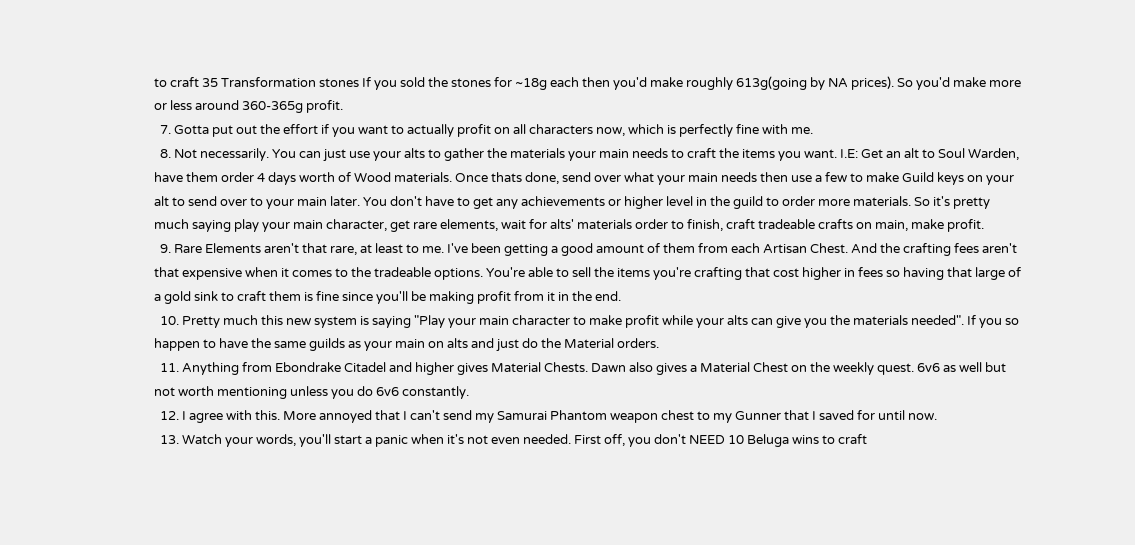to craft 35 Transformation stones If you sold the stones for ~18g each then you'd make roughly 613g(going by NA prices). So you'd make more or less around 360-365g profit.
  7. Gotta put out the effort if you want to actually profit on all characters now, which is perfectly fine with me.
  8. Not necessarily. You can just use your alts to gather the materials your main needs to craft the items you want. I.E: Get an alt to Soul Warden, have them order 4 days worth of Wood materials. Once thats done, send over what your main needs then use a few to make Guild keys on your alt to send over to your main later. You don't have to get any achievements or higher level in the guild to order more materials. So it's pretty much saying play your main character, get rare elements, wait for alts' materials order to finish, craft tradeable crafts on main, make profit.
  9. Rare Elements aren't that rare, at least to me. I've been getting a good amount of them from each Artisan Chest. And the crafting fees aren't that expensive when it comes to the tradeable options. You're able to sell the items you're crafting that cost higher in fees so having that large of a gold sink to craft them is fine since you'll be making profit from it in the end.
  10. Pretty much this new system is saying "Play your main character to make profit while your alts can give you the materials needed". If you so happen to have the same guilds as your main on alts and just do the Material orders.
  11. Anything from Ebondrake Citadel and higher gives Material Chests. Dawn also gives a Material Chest on the weekly quest. 6v6 as well but not worth mentioning unless you do 6v6 constantly.
  12. I agree with this. More annoyed that I can't send my Samurai Phantom weapon chest to my Gunner that I saved for until now.
  13. Watch your words, you'll start a panic when it's not even needed. First off, you don't NEED 10 Beluga wins to craft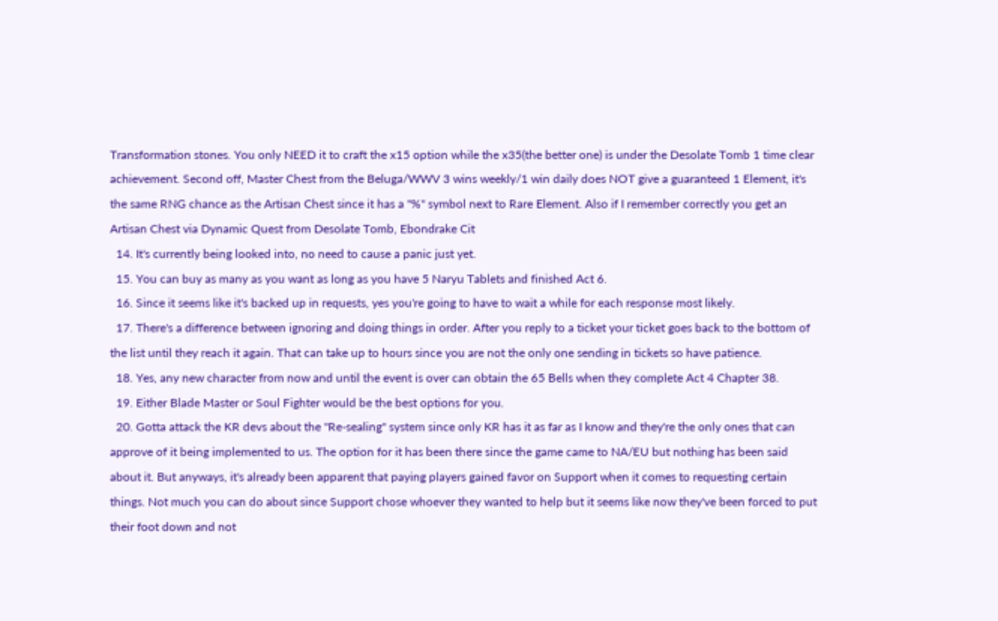Transformation stones. You only NEED it to craft the x15 option while the x35(the better one) is under the Desolate Tomb 1 time clear achievement. Second off, Master Chest from the Beluga/WWV 3 wins weekly/1 win daily does NOT give a guaranteed 1 Element, it's the same RNG chance as the Artisan Chest since it has a "%" symbol next to Rare Element. Also if I remember correctly you get an Artisan Chest via Dynamic Quest from Desolate Tomb, Ebondrake Cit
  14. It's currently being looked into, no need to cause a panic just yet.
  15. You can buy as many as you want as long as you have 5 Naryu Tablets and finished Act 6.
  16. Since it seems like it's backed up in requests, yes you're going to have to wait a while for each response most likely.
  17. There's a difference between ignoring and doing things in order. After you reply to a ticket your ticket goes back to the bottom of the list until they reach it again. That can take up to hours since you are not the only one sending in tickets so have patience.
  18. Yes, any new character from now and until the event is over can obtain the 65 Bells when they complete Act 4 Chapter 38.
  19. Either Blade Master or Soul Fighter would be the best options for you.
  20. Gotta attack the KR devs about the "Re-sealing" system since only KR has it as far as I know and they're the only ones that can approve of it being implemented to us. The option for it has been there since the game came to NA/EU but nothing has been said about it. But anyways, it's already been apparent that paying players gained favor on Support when it comes to requesting certain things. Not much you can do about since Support chose whoever they wanted to help but it seems like now they've been forced to put their foot down and not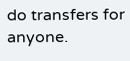do transfers for anyone.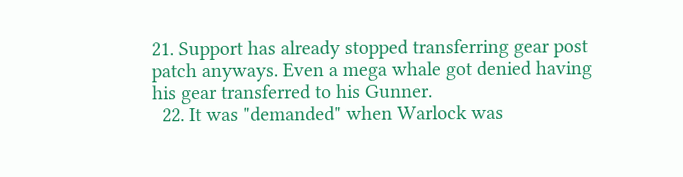21. Support has already stopped transferring gear post patch anyways. Even a mega whale got denied having his gear transferred to his Gunner.
  22. It was "demanded" when Warlock was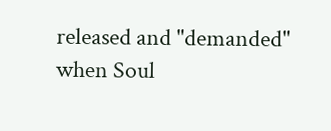released and "demanded" when Soul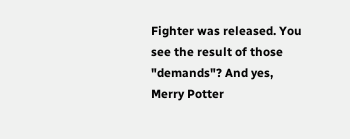Fighter was released. You see the result of those "demands"? And yes, Merry Potter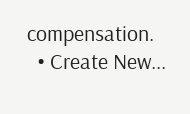compensation.
  • Create New...